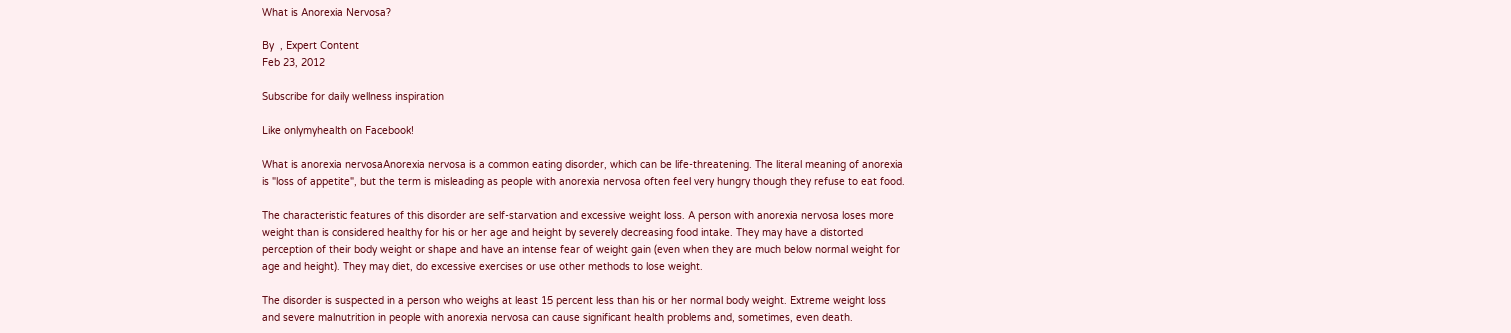What is Anorexia Nervosa?

By  , Expert Content
Feb 23, 2012

Subscribe for daily wellness inspiration

Like onlymyhealth on Facebook!

What is anorexia nervosaAnorexia nervosa is a common eating disorder, which can be life-threatening. The literal meaning of anorexia is "loss of appetite", but the term is misleading as people with anorexia nervosa often feel very hungry though they refuse to eat food.

The characteristic features of this disorder are self-starvation and excessive weight loss. A person with anorexia nervosa loses more weight than is considered healthy for his or her age and height by severely decreasing food intake. They may have a distorted perception of their body weight or shape and have an intense fear of weight gain (even when they are much below normal weight for age and height). They may diet, do excessive exercises or use other methods to lose weight.

The disorder is suspected in a person who weighs at least 15 percent less than his or her normal body weight. Extreme weight loss and severe malnutrition in people with anorexia nervosa can cause significant health problems and, sometimes, even death.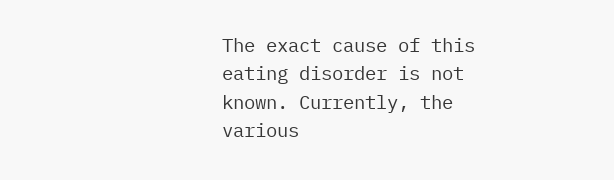The exact cause of this eating disorder is not known. Currently, the various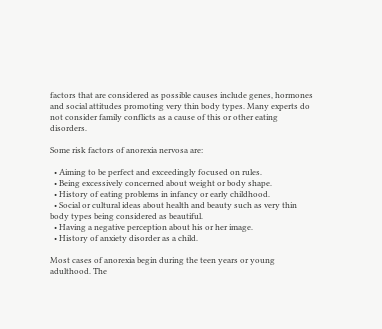factors that are considered as possible causes include genes, hormones and social attitudes promoting very thin body types. Many experts do not consider family conflicts as a cause of this or other eating disorders.

Some risk factors of anorexia nervosa are:

  • Aiming to be perfect and exceedingly focused on rules.
  • Being excessively concerned about weight or body shape.
  • History of eating problems in infancy or early childhood.
  • Social or cultural ideas about health and beauty such as very thin body types being considered as beautiful.
  • Having a negative perception about his or her image.
  • History of anxiety disorder as a child.

Most cases of anorexia begin during the teen years or young adulthood. The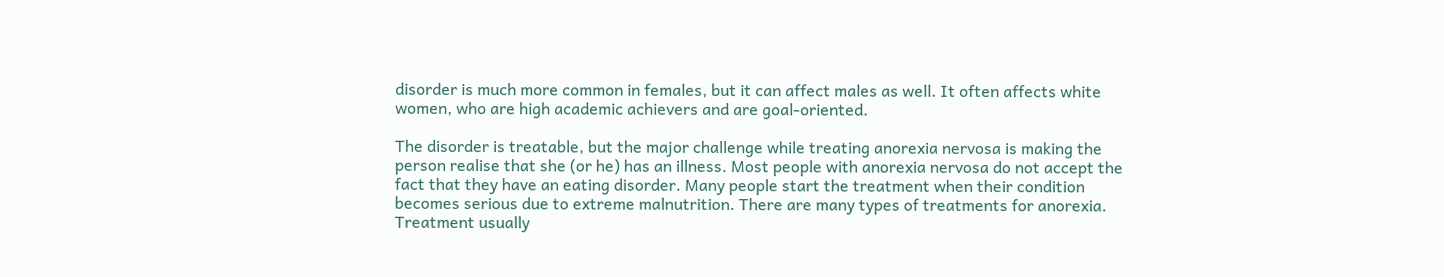disorder is much more common in females, but it can affect males as well. It often affects white women, who are high academic achievers and are goal-oriented.

The disorder is treatable, but the major challenge while treating anorexia nervosa is making the person realise that she (or he) has an illness. Most people with anorexia nervosa do not accept the fact that they have an eating disorder. Many people start the treatment when their condition becomes serious due to extreme malnutrition. There are many types of treatments for anorexia. Treatment usually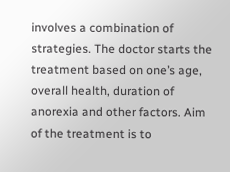involves a combination of strategies. The doctor starts the treatment based on one’s age, overall health, duration of anorexia and other factors. Aim of the treatment is to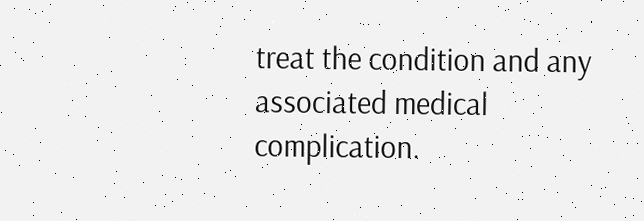treat the condition and any associated medical complication.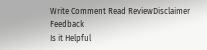Write Comment Read ReviewDisclaimer Feedback
Is it Helpful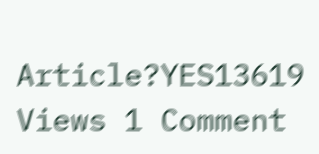Article?YES13619 Views 1 Comment